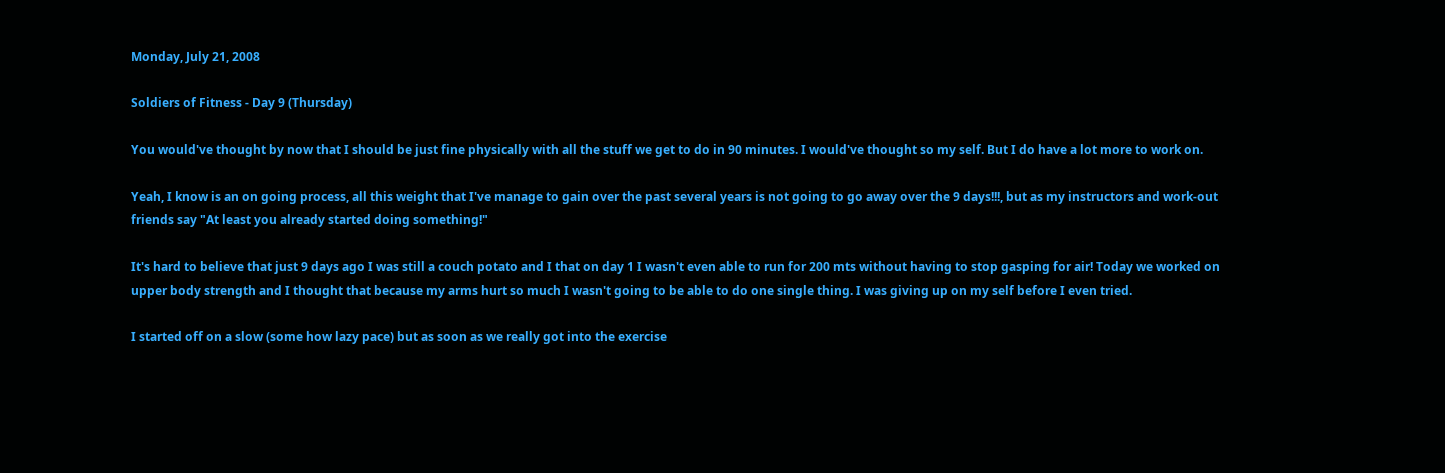Monday, July 21, 2008

Soldiers of Fitness - Day 9 (Thursday)

You would've thought by now that I should be just fine physically with all the stuff we get to do in 90 minutes. I would've thought so my self. But I do have a lot more to work on.

Yeah, I know is an on going process, all this weight that I've manage to gain over the past several years is not going to go away over the 9 days!!!, but as my instructors and work-out friends say "At least you already started doing something!"

It's hard to believe that just 9 days ago I was still a couch potato and I that on day 1 I wasn't even able to run for 200 mts without having to stop gasping for air! Today we worked on upper body strength and I thought that because my arms hurt so much I wasn't going to be able to do one single thing. I was giving up on my self before I even tried.

I started off on a slow (some how lazy pace) but as soon as we really got into the exercise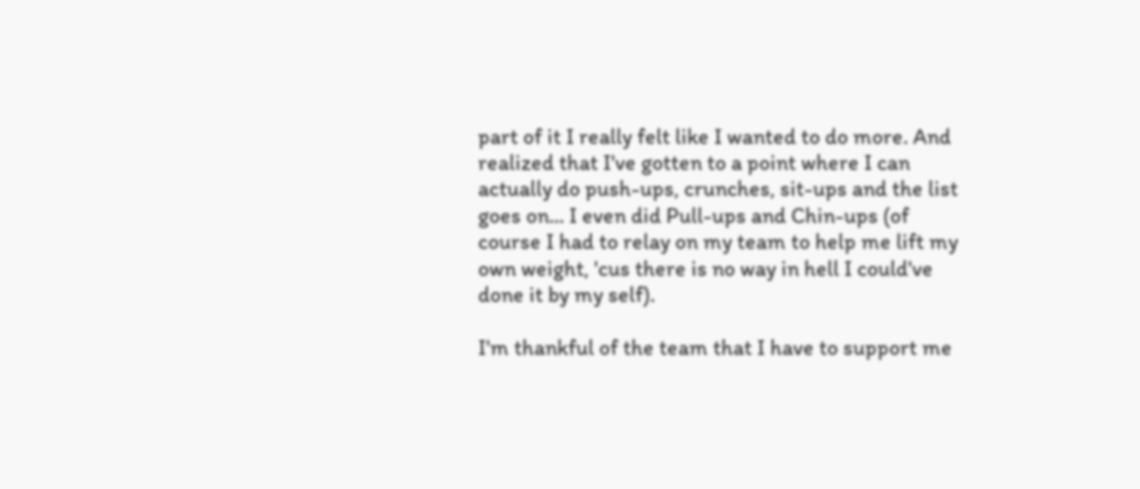part of it I really felt like I wanted to do more. And realized that I've gotten to a point where I can actually do push-ups, crunches, sit-ups and the list goes on... I even did Pull-ups and Chin-ups (of course I had to relay on my team to help me lift my own weight, 'cus there is no way in hell I could've done it by my self).

I'm thankful of the team that I have to support me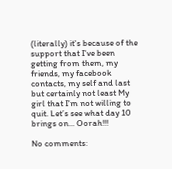(literally) it's because of the support that I've been getting from them, my friends, my facebook contacts, my self and last but certainly not least My girl that I'm not willing to quit. Let’s see what day 10 brings on... Oorah!!!

No comments: